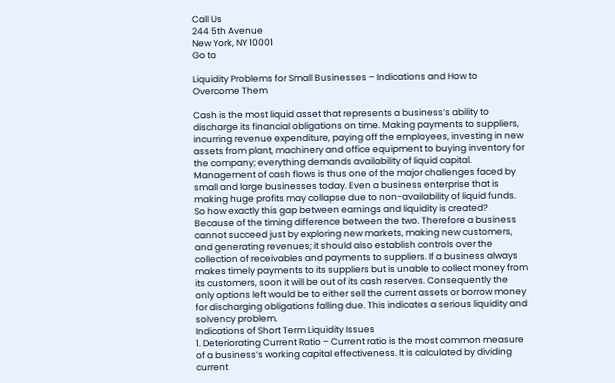Call Us
244 5th Avenue
New York, NY 10001
Go to

Liquidity Problems for Small Businesses – Indications and How to Overcome Them

Cash is the most liquid asset that represents a business’s ability to discharge its financial obligations on time. Making payments to suppliers, incurring revenue expenditure, paying off the employees, investing in new assets from plant, machinery and office equipment to buying inventory for the company; everything demands availability of liquid capital. Management of cash flows is thus one of the major challenges faced by small and large businesses today. Even a business enterprise that is making huge profits may collapse due to non-availability of liquid funds.
So how exactly this gap between earnings and liquidity is created? Because of the timing difference between the two. Therefore a business cannot succeed just by exploring new markets, making new customers, and generating revenues; it should also establish controls over the collection of receivables and payments to suppliers. If a business always makes timely payments to its suppliers but is unable to collect money from its customers, soon it will be out of its cash reserves. Consequently the only options left would be to either sell the current assets or borrow money for discharging obligations falling due. This indicates a serious liquidity and solvency problem.
Indications of Short Term Liquidity Issues
1. Deteriorating Current Ratio – Current ratio is the most common measure of a business’s working capital effectiveness. It is calculated by dividing current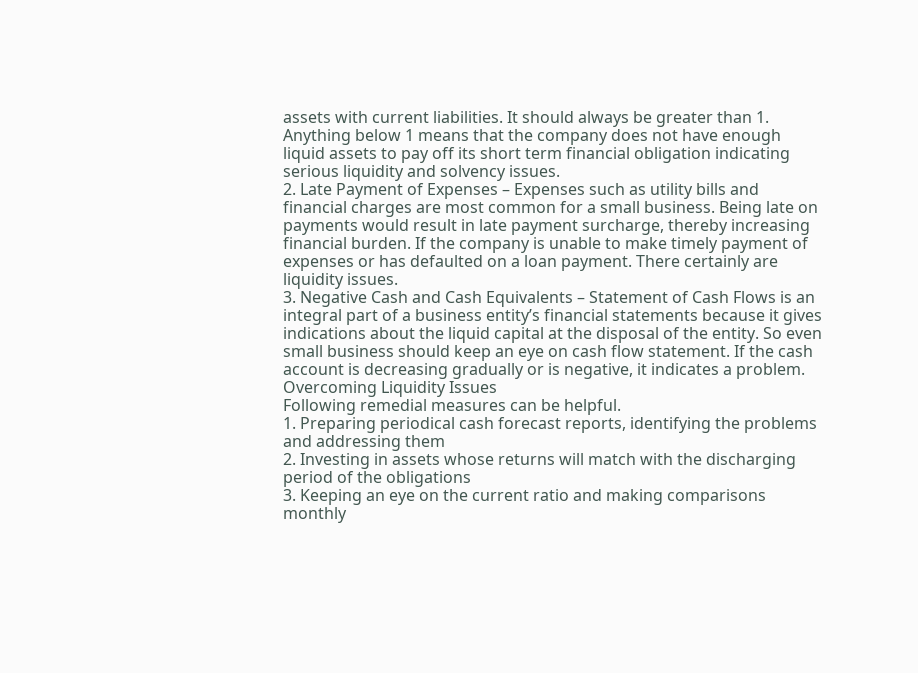assets with current liabilities. It should always be greater than 1. Anything below 1 means that the company does not have enough liquid assets to pay off its short term financial obligation indicating serious liquidity and solvency issues.
2. Late Payment of Expenses – Expenses such as utility bills and financial charges are most common for a small business. Being late on payments would result in late payment surcharge, thereby increasing financial burden. If the company is unable to make timely payment of expenses or has defaulted on a loan payment. There certainly are liquidity issues.
3. Negative Cash and Cash Equivalents – Statement of Cash Flows is an integral part of a business entity’s financial statements because it gives indications about the liquid capital at the disposal of the entity. So even small business should keep an eye on cash flow statement. If the cash account is decreasing gradually or is negative, it indicates a problem.
Overcoming Liquidity Issues
Following remedial measures can be helpful.
1. Preparing periodical cash forecast reports, identifying the problems and addressing them
2. Investing in assets whose returns will match with the discharging period of the obligations
3. Keeping an eye on the current ratio and making comparisons monthly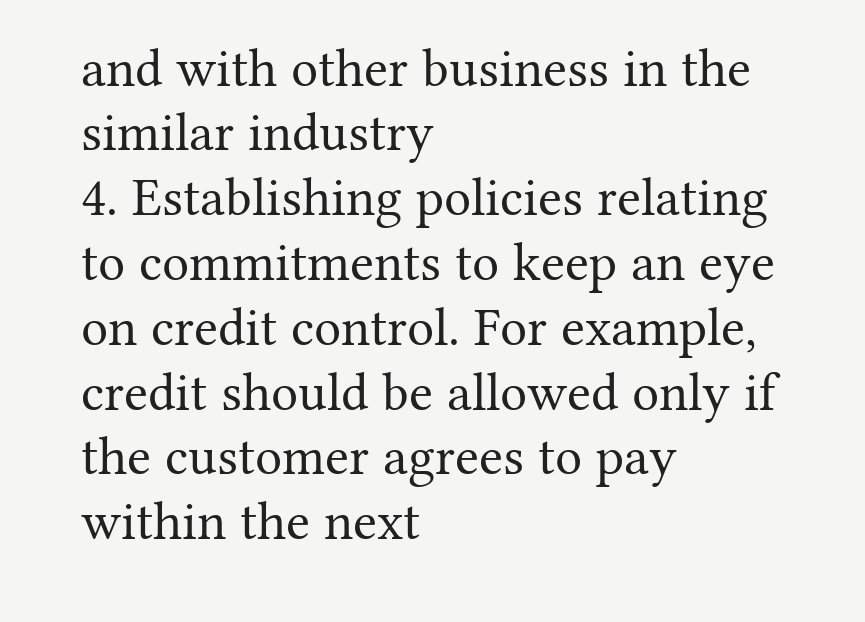and with other business in the similar industry
4. Establishing policies relating to commitments to keep an eye on credit control. For example, credit should be allowed only if the customer agrees to pay within the next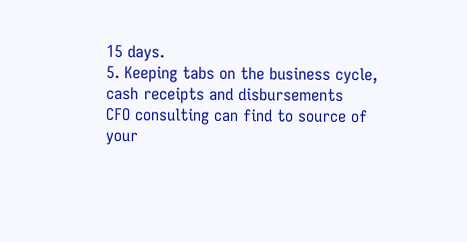15 days.
5. Keeping tabs on the business cycle, cash receipts and disbursements
CFO consulting can find to source of your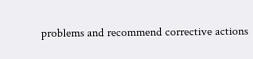problems and recommend corrective actions